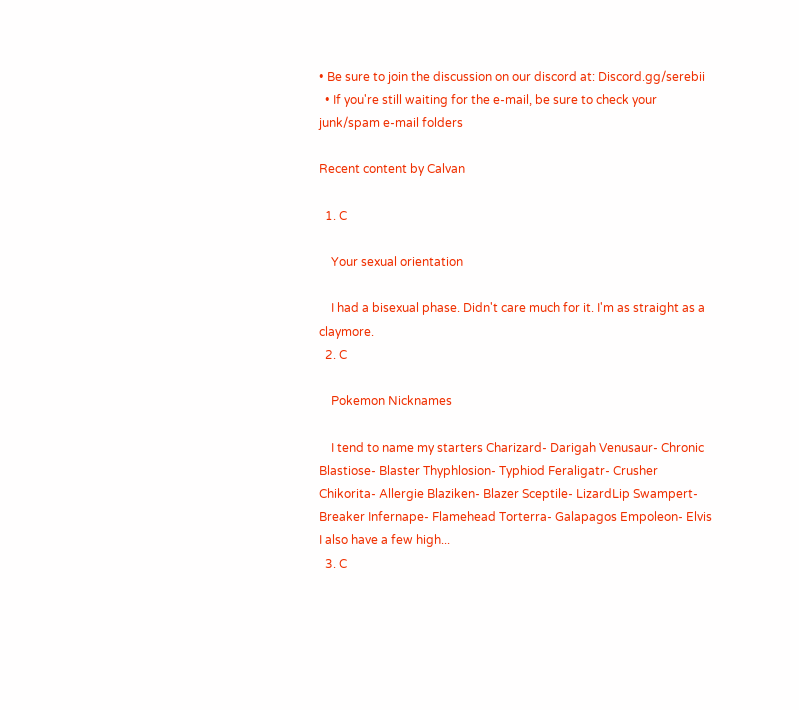• Be sure to join the discussion on our discord at: Discord.gg/serebii
  • If you're still waiting for the e-mail, be sure to check your junk/spam e-mail folders

Recent content by Calvan

  1. C

    Your sexual orientation

    I had a bisexual phase. Didn't care much for it. I'm as straight as a claymore.
  2. C

    Pokemon Nicknames

    I tend to name my starters Charizard- Darigah Venusaur- Chronic Blastiose- Blaster Thyphlosion- Typhiod Feraligatr- Crusher Chikorita- Allergie Blaziken- Blazer Sceptile- LizardLip Swampert- Breaker Infernape- Flamehead Torterra- Galapagos Empoleon- Elvis I also have a few high...
  3. C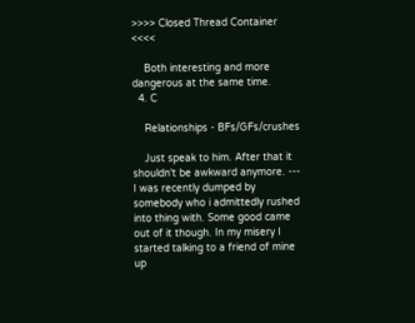>>>> Closed Thread Container <<<<

    Both interesting and more dangerous at the same time.
  4. C

    Relationships - BFs/GFs/crushes

    Just speak to him. After that it shouldn't be awkward anymore. --- I was recently dumped by somebody who i admittedly rushed into thing with. Some good came out of it though. In my misery I started talking to a friend of mine up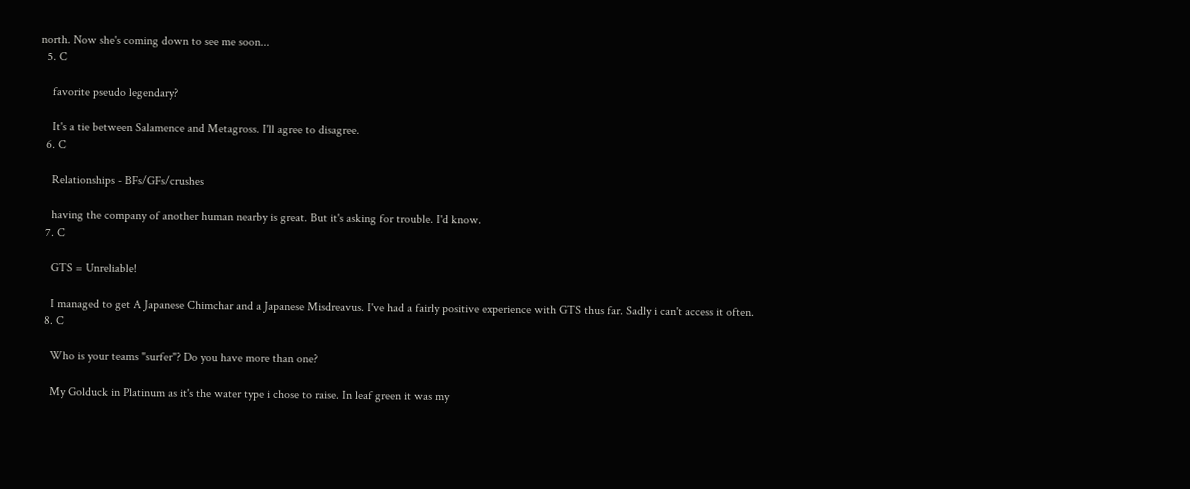north. Now she's coming down to see me soon...
  5. C

    favorite pseudo legendary?

    It's a tie between Salamence and Metagross. I'll agree to disagree.
  6. C

    Relationships - BFs/GFs/crushes

    having the company of another human nearby is great. But it's asking for trouble. I'd know.
  7. C

    GTS = Unreliable!

    I managed to get A Japanese Chimchar and a Japanese Misdreavus. I've had a fairly positive experience with GTS thus far. Sadly i can't access it often.
  8. C

    Who is your teams "surfer"? Do you have more than one?

    My Golduck in Platinum as it's the water type i chose to raise. In leaf green it was my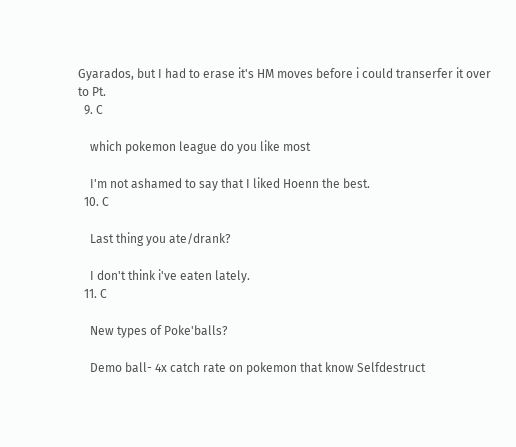Gyarados, but I had to erase it's HM moves before i could transerfer it over to Pt.
  9. C

    which pokemon league do you like most

    I'm not ashamed to say that I liked Hoenn the best.
  10. C

    Last thing you ate/drank?

    I don't think i've eaten lately.
  11. C

    New types of Poke'balls?

    Demo ball- 4x catch rate on pokemon that know Selfdestruct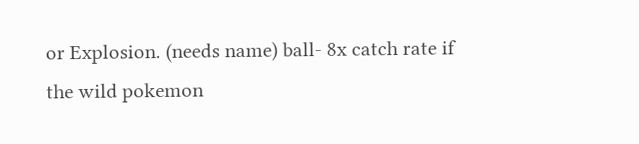or Explosion. (needs name) ball- 8x catch rate if the wild pokemon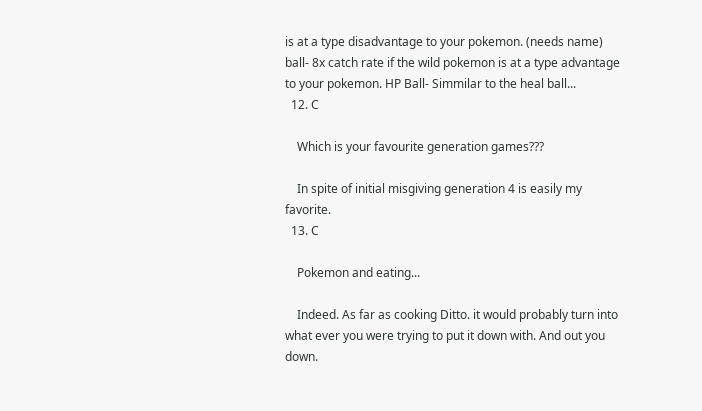is at a type disadvantage to your pokemon. (needs name) ball- 8x catch rate if the wild pokemon is at a type advantage to your pokemon. HP Ball- Simmilar to the heal ball...
  12. C

    Which is your favourite generation games???

    In spite of initial misgiving generation 4 is easily my favorite.
  13. C

    Pokemon and eating...

    Indeed. As far as cooking Ditto. it would probably turn into what ever you were trying to put it down with. And out you down.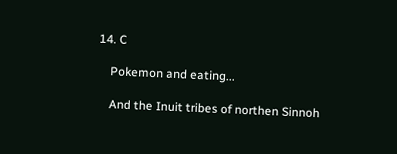14. C

    Pokemon and eating...

    And the Inuit tribes of northen Sinnoh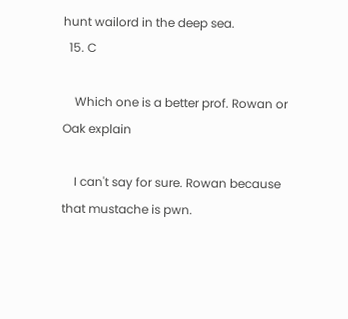hunt wailord in the deep sea.
  15. C

    Which one is a better prof. Rowan or Oak explain

    I can't say for sure. Rowan because that mustache is pwn.